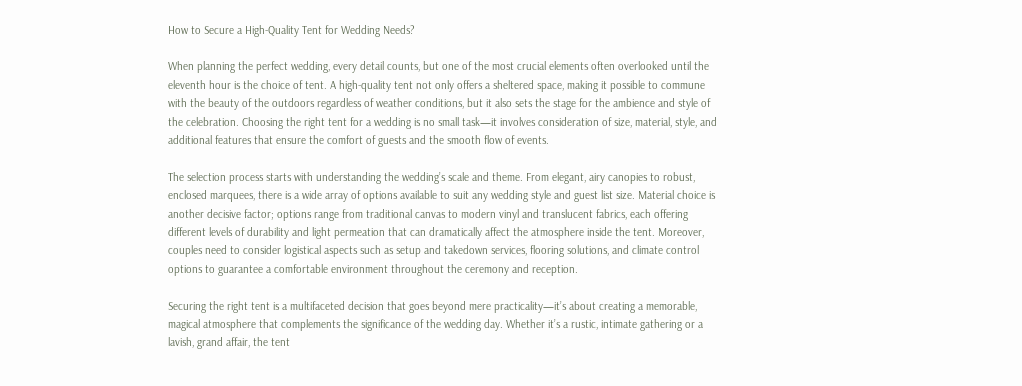How to Secure a High-Quality Tent for Wedding Needs?

When planning the perfect wedding, every detail counts, but one of the most crucial elements often overlooked until the eleventh hour is the choice of tent. A high-quality tent not only offers a sheltered space, making it possible to commune with the beauty of the outdoors regardless of weather conditions, but it also sets the stage for the ambience and style of the celebration. Choosing the right tent for a wedding is no small task—it involves consideration of size, material, style, and additional features that ensure the comfort of guests and the smooth flow of events.

The selection process starts with understanding the wedding’s scale and theme. From elegant, airy canopies to robust, enclosed marquees, there is a wide array of options available to suit any wedding style and guest list size. Material choice is another decisive factor; options range from traditional canvas to modern vinyl and translucent fabrics, each offering different levels of durability and light permeation that can dramatically affect the atmosphere inside the tent. Moreover, couples need to consider logistical aspects such as setup and takedown services, flooring solutions, and climate control options to guarantee a comfortable environment throughout the ceremony and reception.

Securing the right tent is a multifaceted decision that goes beyond mere practicality—it’s about creating a memorable, magical atmosphere that complements the significance of the wedding day. Whether it’s a rustic, intimate gathering or a lavish, grand affair, the tent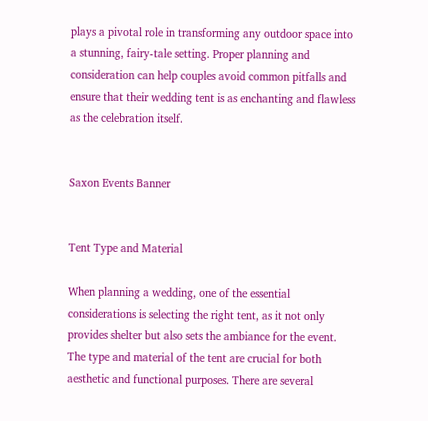plays a pivotal role in transforming any outdoor space into a stunning, fairy-tale setting. Proper planning and consideration can help couples avoid common pitfalls and ensure that their wedding tent is as enchanting and flawless as the celebration itself.


Saxon Events Banner


Tent Type and Material

When planning a wedding, one of the essential considerations is selecting the right tent, as it not only provides shelter but also sets the ambiance for the event. The type and material of the tent are crucial for both aesthetic and functional purposes. There are several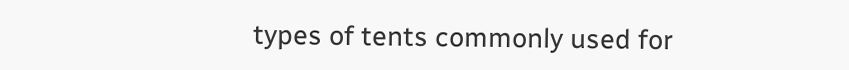types of tents commonly used for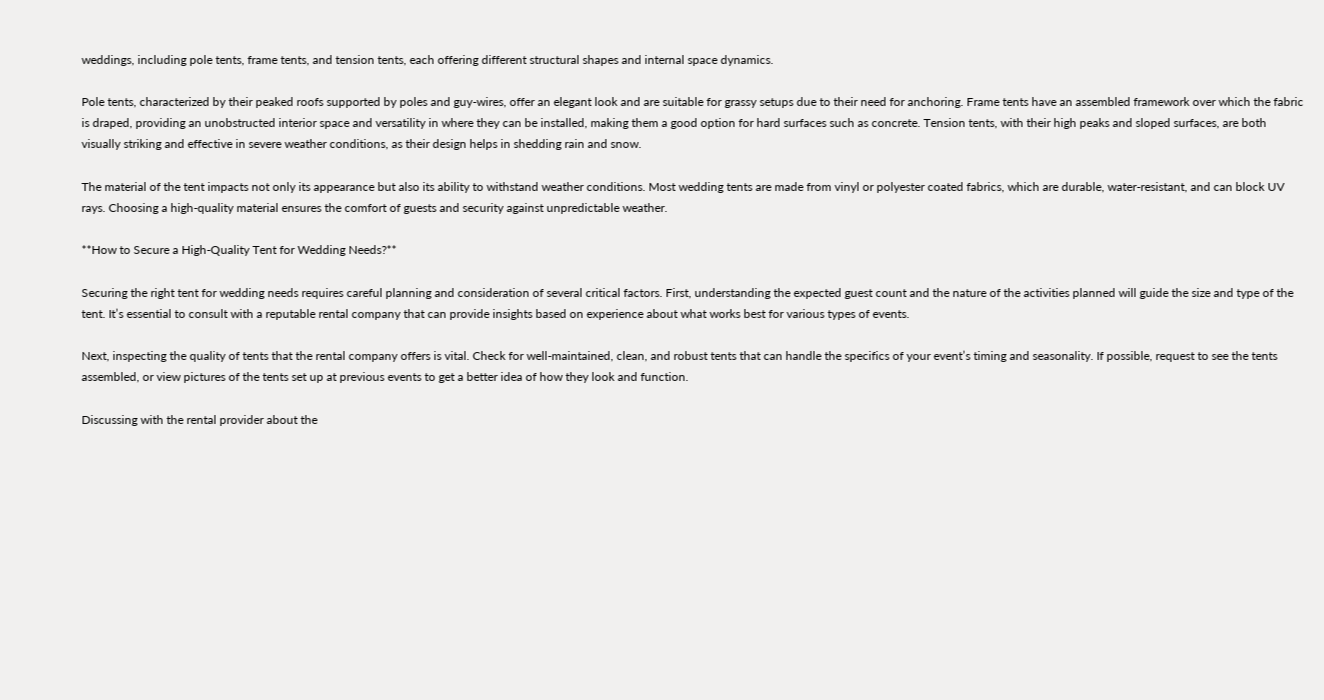weddings, including pole tents, frame tents, and tension tents, each offering different structural shapes and internal space dynamics.

Pole tents, characterized by their peaked roofs supported by poles and guy-wires, offer an elegant look and are suitable for grassy setups due to their need for anchoring. Frame tents have an assembled framework over which the fabric is draped, providing an unobstructed interior space and versatility in where they can be installed, making them a good option for hard surfaces such as concrete. Tension tents, with their high peaks and sloped surfaces, are both visually striking and effective in severe weather conditions, as their design helps in shedding rain and snow.

The material of the tent impacts not only its appearance but also its ability to withstand weather conditions. Most wedding tents are made from vinyl or polyester coated fabrics, which are durable, water-resistant, and can block UV rays. Choosing a high-quality material ensures the comfort of guests and security against unpredictable weather.

**How to Secure a High-Quality Tent for Wedding Needs?**

Securing the right tent for wedding needs requires careful planning and consideration of several critical factors. First, understanding the expected guest count and the nature of the activities planned will guide the size and type of the tent. It’s essential to consult with a reputable rental company that can provide insights based on experience about what works best for various types of events.

Next, inspecting the quality of tents that the rental company offers is vital. Check for well-maintained, clean, and robust tents that can handle the specifics of your event’s timing and seasonality. If possible, request to see the tents assembled, or view pictures of the tents set up at previous events to get a better idea of how they look and function.

Discussing with the rental provider about the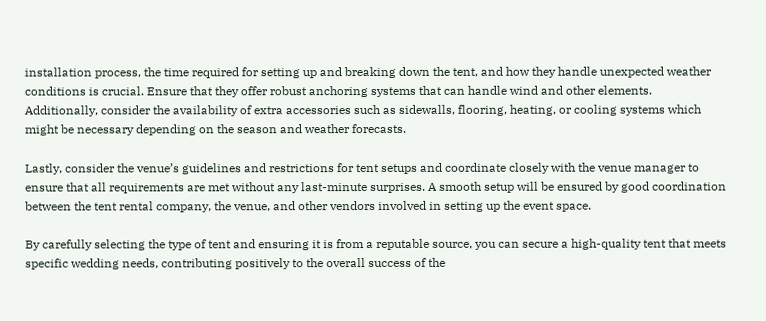installation process, the time required for setting up and breaking down the tent, and how they handle unexpected weather conditions is crucial. Ensure that they offer robust anchoring systems that can handle wind and other elements. Additionally, consider the availability of extra accessories such as sidewalls, flooring, heating, or cooling systems which might be necessary depending on the season and weather forecasts.

Lastly, consider the venue’s guidelines and restrictions for tent setups and coordinate closely with the venue manager to ensure that all requirements are met without any last-minute surprises. A smooth setup will be ensured by good coordination between the tent rental company, the venue, and other vendors involved in setting up the event space.

By carefully selecting the type of tent and ensuring it is from a reputable source, you can secure a high-quality tent that meets specific wedding needs, contributing positively to the overall success of the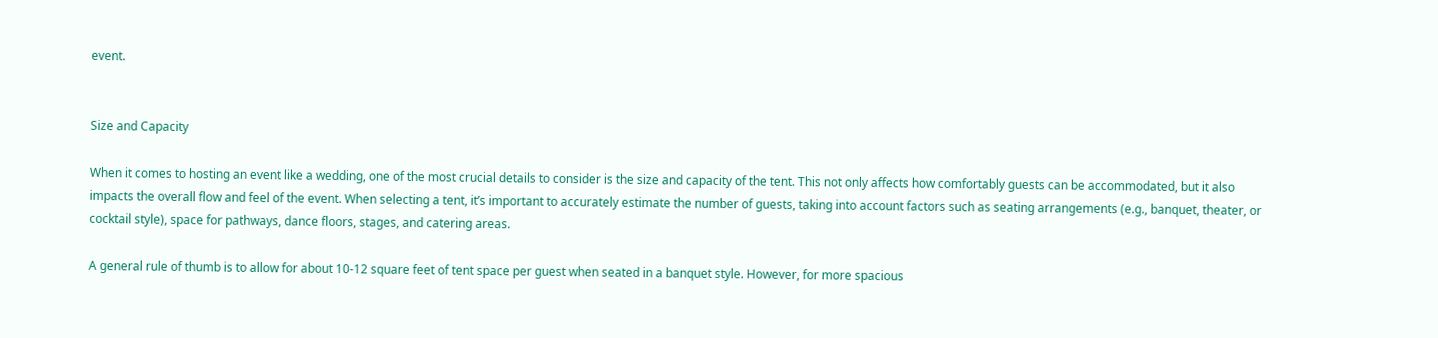event.


Size and Capacity

When it comes to hosting an event like a wedding, one of the most crucial details to consider is the size and capacity of the tent. This not only affects how comfortably guests can be accommodated, but it also impacts the overall flow and feel of the event. When selecting a tent, it’s important to accurately estimate the number of guests, taking into account factors such as seating arrangements (e.g., banquet, theater, or cocktail style), space for pathways, dance floors, stages, and catering areas.

A general rule of thumb is to allow for about 10-12 square feet of tent space per guest when seated in a banquet style. However, for more spacious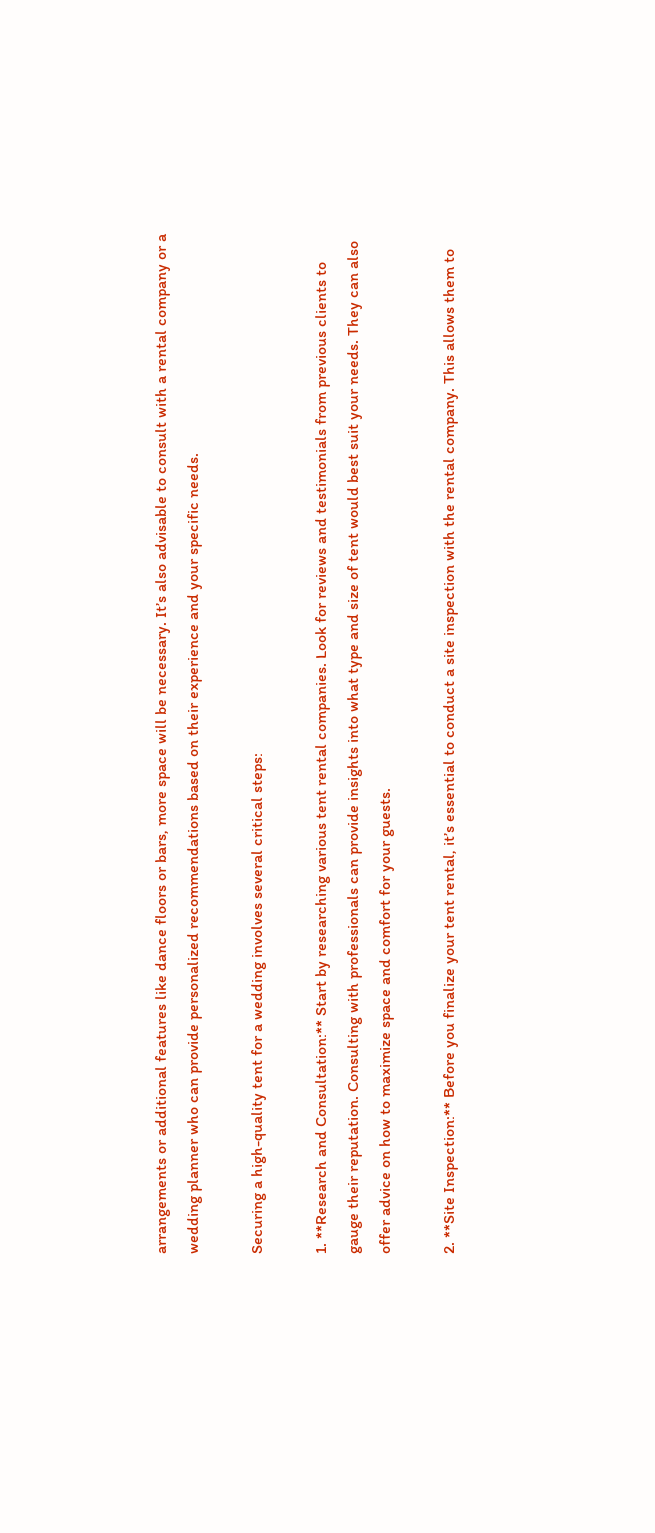arrangements or additional features like dance floors or bars, more space will be necessary. It’s also advisable to consult with a rental company or a wedding planner who can provide personalized recommendations based on their experience and your specific needs.

Securing a high-quality tent for a wedding involves several critical steps:

1. **Research and Consultation:** Start by researching various tent rental companies. Look for reviews and testimonials from previous clients to gauge their reputation. Consulting with professionals can provide insights into what type and size of tent would best suit your needs. They can also offer advice on how to maximize space and comfort for your guests.

2. **Site Inspection:** Before you finalize your tent rental, it’s essential to conduct a site inspection with the rental company. This allows them to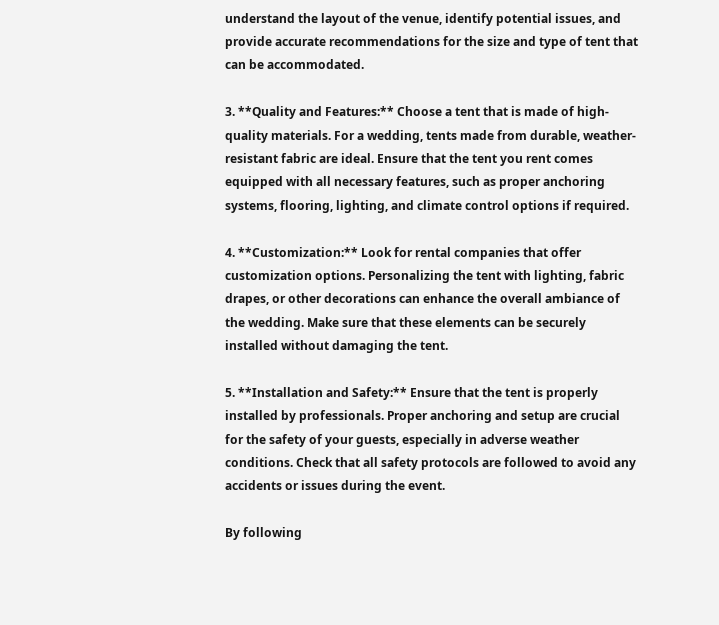understand the layout of the venue, identify potential issues, and provide accurate recommendations for the size and type of tent that can be accommodated.

3. **Quality and Features:** Choose a tent that is made of high-quality materials. For a wedding, tents made from durable, weather-resistant fabric are ideal. Ensure that the tent you rent comes equipped with all necessary features, such as proper anchoring systems, flooring, lighting, and climate control options if required.

4. **Customization:** Look for rental companies that offer customization options. Personalizing the tent with lighting, fabric drapes, or other decorations can enhance the overall ambiance of the wedding. Make sure that these elements can be securely installed without damaging the tent.

5. **Installation and Safety:** Ensure that the tent is properly installed by professionals. Proper anchoring and setup are crucial for the safety of your guests, especially in adverse weather conditions. Check that all safety protocols are followed to avoid any accidents or issues during the event.

By following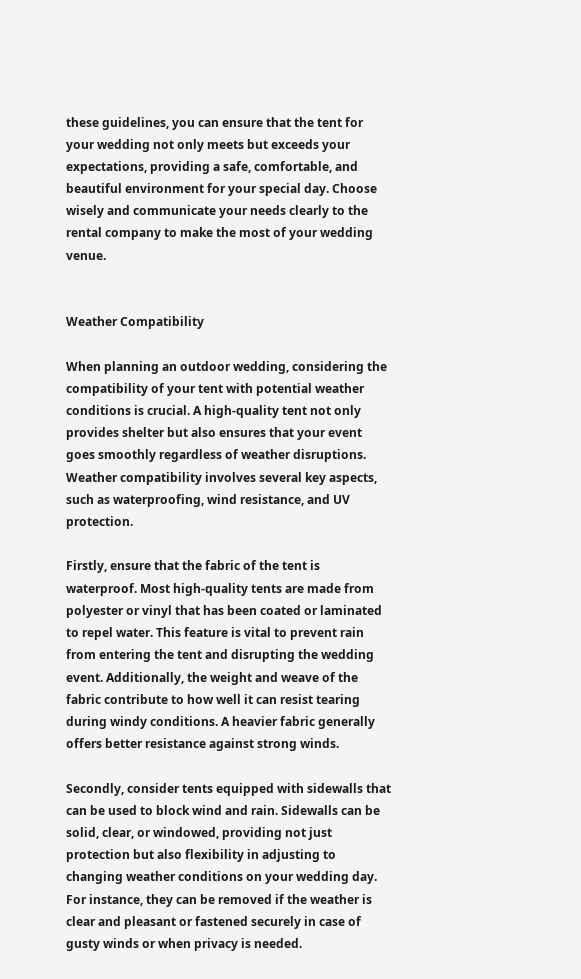these guidelines, you can ensure that the tent for your wedding not only meets but exceeds your expectations, providing a safe, comfortable, and beautiful environment for your special day. Choose wisely and communicate your needs clearly to the rental company to make the most of your wedding venue.


Weather Compatibility

When planning an outdoor wedding, considering the compatibility of your tent with potential weather conditions is crucial. A high-quality tent not only provides shelter but also ensures that your event goes smoothly regardless of weather disruptions. Weather compatibility involves several key aspects, such as waterproofing, wind resistance, and UV protection.

Firstly, ensure that the fabric of the tent is waterproof. Most high-quality tents are made from polyester or vinyl that has been coated or laminated to repel water. This feature is vital to prevent rain from entering the tent and disrupting the wedding event. Additionally, the weight and weave of the fabric contribute to how well it can resist tearing during windy conditions. A heavier fabric generally offers better resistance against strong winds.

Secondly, consider tents equipped with sidewalls that can be used to block wind and rain. Sidewalls can be solid, clear, or windowed, providing not just protection but also flexibility in adjusting to changing weather conditions on your wedding day. For instance, they can be removed if the weather is clear and pleasant or fastened securely in case of gusty winds or when privacy is needed.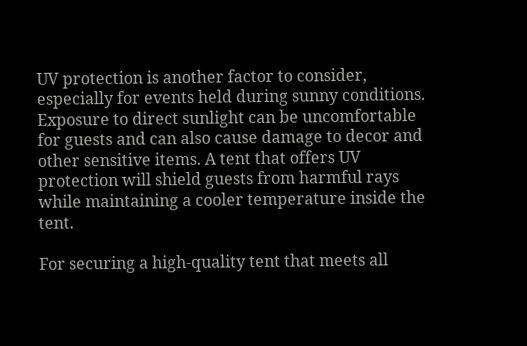UV protection is another factor to consider, especially for events held during sunny conditions. Exposure to direct sunlight can be uncomfortable for guests and can also cause damage to decor and other sensitive items. A tent that offers UV protection will shield guests from harmful rays while maintaining a cooler temperature inside the tent.

For securing a high-quality tent that meets all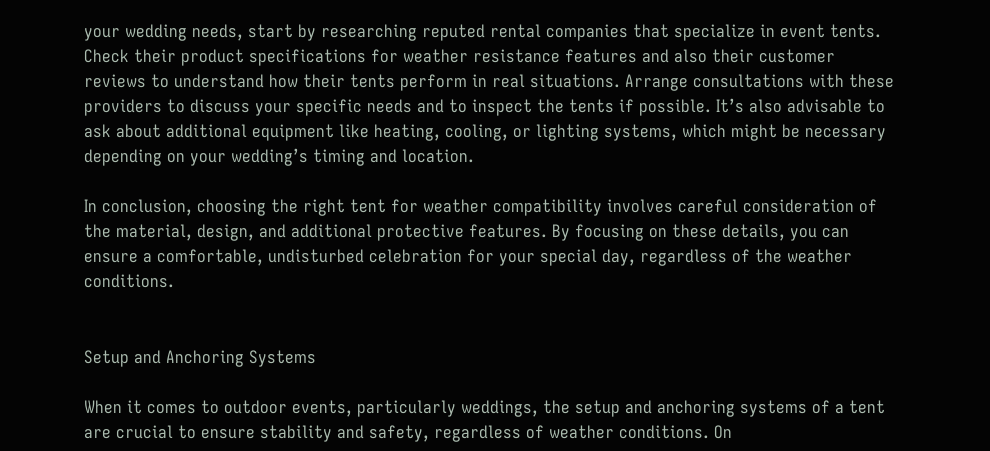your wedding needs, start by researching reputed rental companies that specialize in event tents. Check their product specifications for weather resistance features and also their customer reviews to understand how their tents perform in real situations. Arrange consultations with these providers to discuss your specific needs and to inspect the tents if possible. It’s also advisable to ask about additional equipment like heating, cooling, or lighting systems, which might be necessary depending on your wedding’s timing and location.

In conclusion, choosing the right tent for weather compatibility involves careful consideration of the material, design, and additional protective features. By focusing on these details, you can ensure a comfortable, undisturbed celebration for your special day, regardless of the weather conditions.


Setup and Anchoring Systems

When it comes to outdoor events, particularly weddings, the setup and anchoring systems of a tent are crucial to ensure stability and safety, regardless of weather conditions. On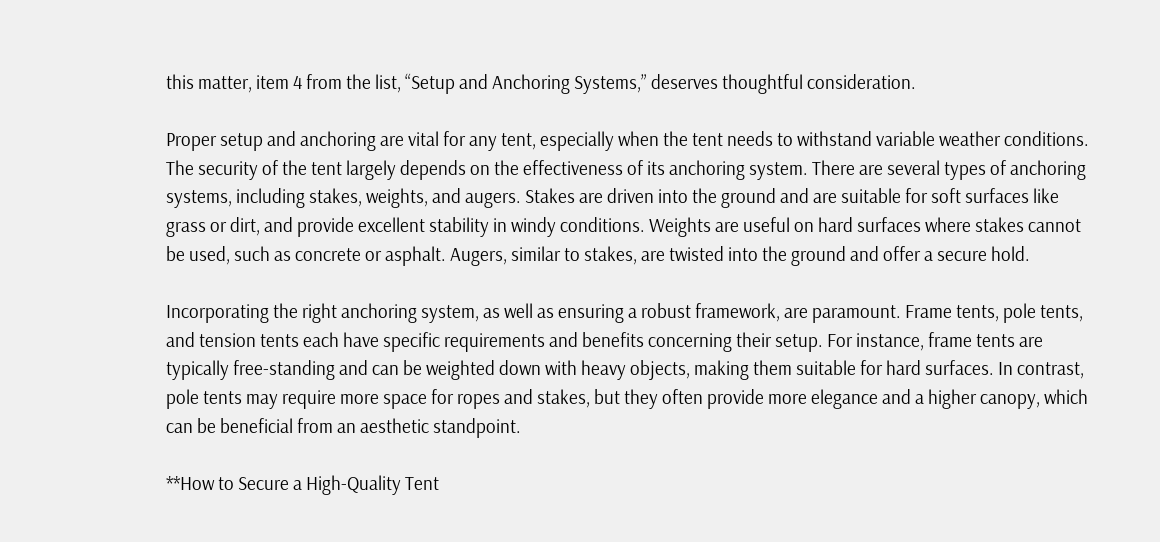this matter, item 4 from the list, “Setup and Anchoring Systems,” deserves thoughtful consideration.

Proper setup and anchoring are vital for any tent, especially when the tent needs to withstand variable weather conditions. The security of the tent largely depends on the effectiveness of its anchoring system. There are several types of anchoring systems, including stakes, weights, and augers. Stakes are driven into the ground and are suitable for soft surfaces like grass or dirt, and provide excellent stability in windy conditions. Weights are useful on hard surfaces where stakes cannot be used, such as concrete or asphalt. Augers, similar to stakes, are twisted into the ground and offer a secure hold.

Incorporating the right anchoring system, as well as ensuring a robust framework, are paramount. Frame tents, pole tents, and tension tents each have specific requirements and benefits concerning their setup. For instance, frame tents are typically free-standing and can be weighted down with heavy objects, making them suitable for hard surfaces. In contrast, pole tents may require more space for ropes and stakes, but they often provide more elegance and a higher canopy, which can be beneficial from an aesthetic standpoint.

**How to Secure a High-Quality Tent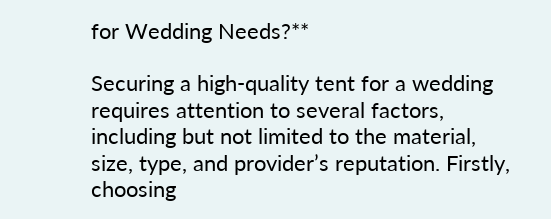for Wedding Needs?**

Securing a high-quality tent for a wedding requires attention to several factors, including but not limited to the material, size, type, and provider’s reputation. Firstly, choosing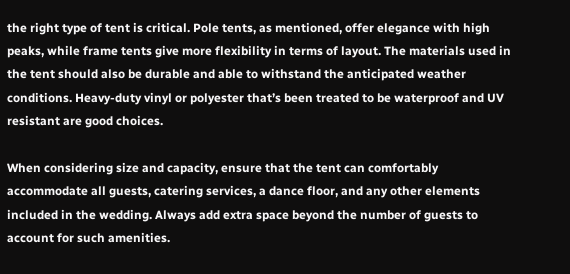the right type of tent is critical. Pole tents, as mentioned, offer elegance with high peaks, while frame tents give more flexibility in terms of layout. The materials used in the tent should also be durable and able to withstand the anticipated weather conditions. Heavy-duty vinyl or polyester that’s been treated to be waterproof and UV resistant are good choices.

When considering size and capacity, ensure that the tent can comfortably accommodate all guests, catering services, a dance floor, and any other elements included in the wedding. Always add extra space beyond the number of guests to account for such amenities.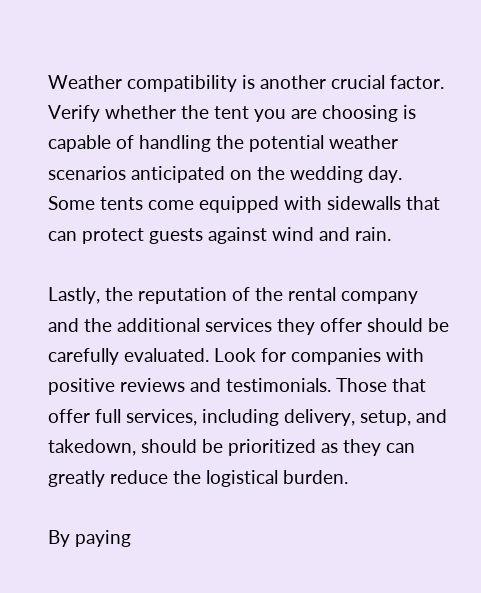Weather compatibility is another crucial factor. Verify whether the tent you are choosing is capable of handling the potential weather scenarios anticipated on the wedding day. Some tents come equipped with sidewalls that can protect guests against wind and rain.

Lastly, the reputation of the rental company and the additional services they offer should be carefully evaluated. Look for companies with positive reviews and testimonials. Those that offer full services, including delivery, setup, and takedown, should be prioritized as they can greatly reduce the logistical burden.

By paying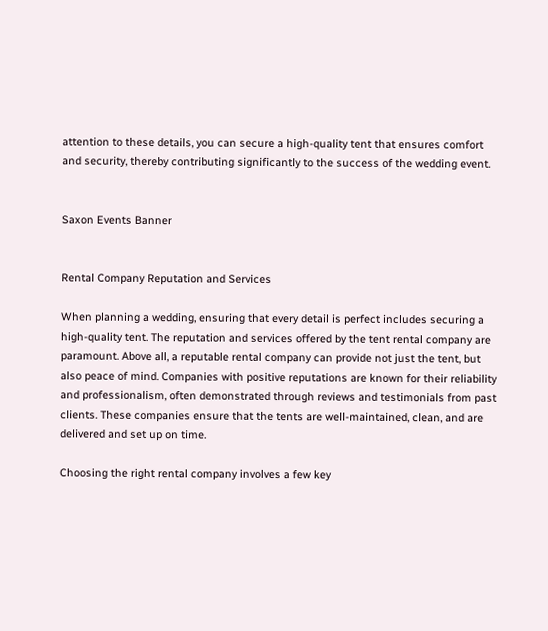attention to these details, you can secure a high-quality tent that ensures comfort and security, thereby contributing significantly to the success of the wedding event.


Saxon Events Banner


Rental Company Reputation and Services

When planning a wedding, ensuring that every detail is perfect includes securing a high-quality tent. The reputation and services offered by the tent rental company are paramount. Above all, a reputable rental company can provide not just the tent, but also peace of mind. Companies with positive reputations are known for their reliability and professionalism, often demonstrated through reviews and testimonials from past clients. These companies ensure that the tents are well-maintained, clean, and are delivered and set up on time.

Choosing the right rental company involves a few key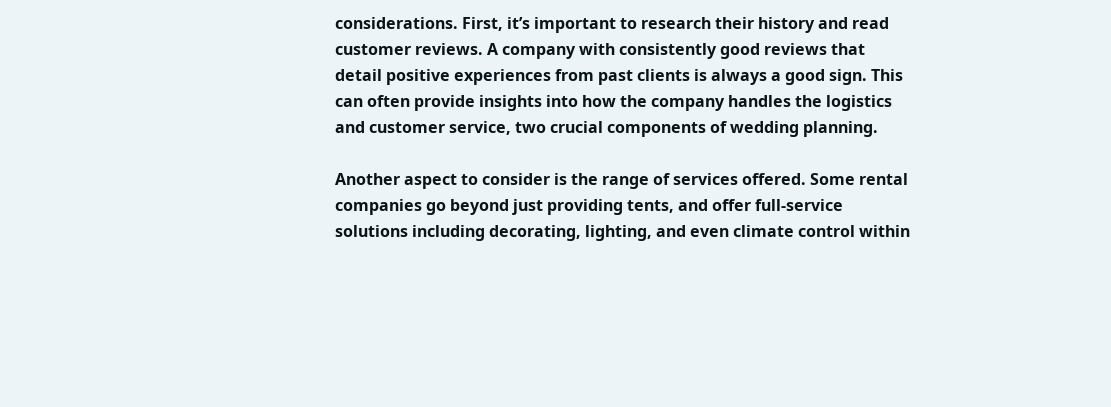considerations. First, it’s important to research their history and read customer reviews. A company with consistently good reviews that detail positive experiences from past clients is always a good sign. This can often provide insights into how the company handles the logistics and customer service, two crucial components of wedding planning.

Another aspect to consider is the range of services offered. Some rental companies go beyond just providing tents, and offer full-service solutions including decorating, lighting, and even climate control within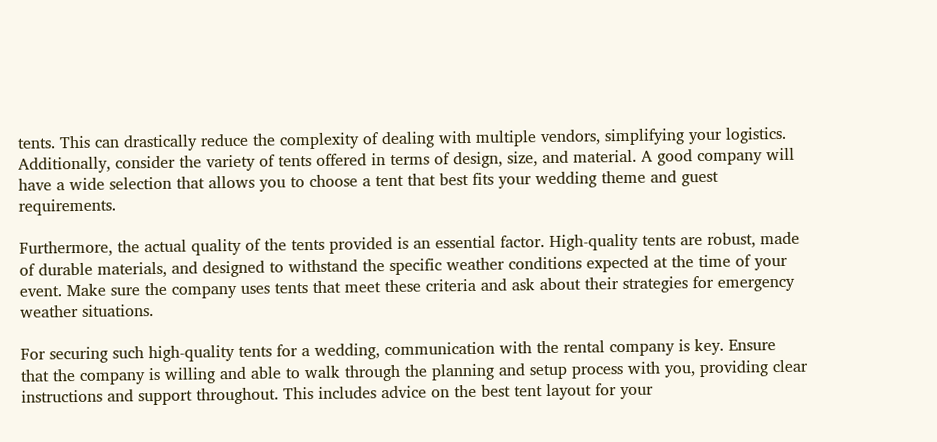tents. This can drastically reduce the complexity of dealing with multiple vendors, simplifying your logistics. Additionally, consider the variety of tents offered in terms of design, size, and material. A good company will have a wide selection that allows you to choose a tent that best fits your wedding theme and guest requirements.

Furthermore, the actual quality of the tents provided is an essential factor. High-quality tents are robust, made of durable materials, and designed to withstand the specific weather conditions expected at the time of your event. Make sure the company uses tents that meet these criteria and ask about their strategies for emergency weather situations.

For securing such high-quality tents for a wedding, communication with the rental company is key. Ensure that the company is willing and able to walk through the planning and setup process with you, providing clear instructions and support throughout. This includes advice on the best tent layout for your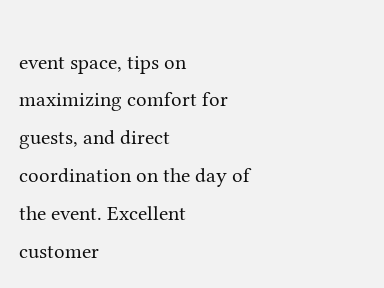event space, tips on maximizing comfort for guests, and direct coordination on the day of the event. Excellent customer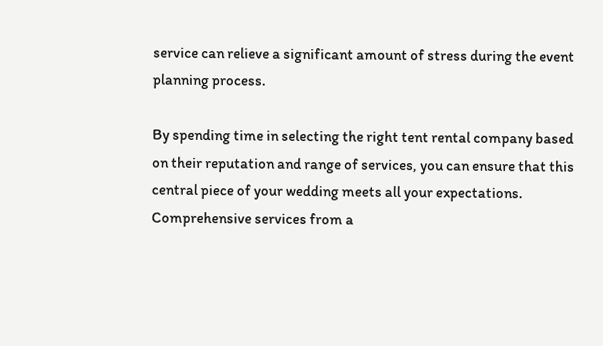service can relieve a significant amount of stress during the event planning process.

By spending time in selecting the right tent rental company based on their reputation and range of services, you can ensure that this central piece of your wedding meets all your expectations. Comprehensive services from a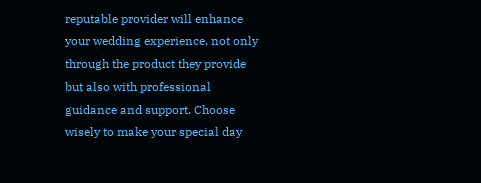reputable provider will enhance your wedding experience, not only through the product they provide but also with professional guidance and support. Choose wisely to make your special day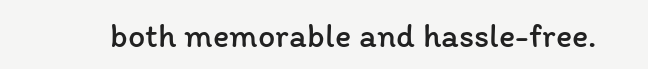both memorable and hassle-free.